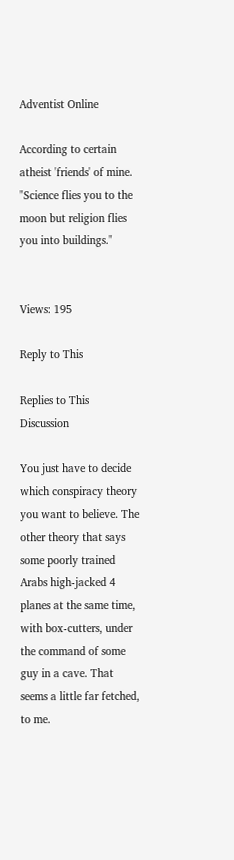Adventist Online

According to certain atheist 'friends' of mine. "Science flies you to the moon but religion flies you into buildings."


Views: 195

Reply to This

Replies to This Discussion

You just have to decide which conspiracy theory you want to believe. The other theory that says some poorly trained Arabs high-jacked 4 planes at the same time, with box-cutters, under the command of some guy in a cave. That seems a little far fetched, to me.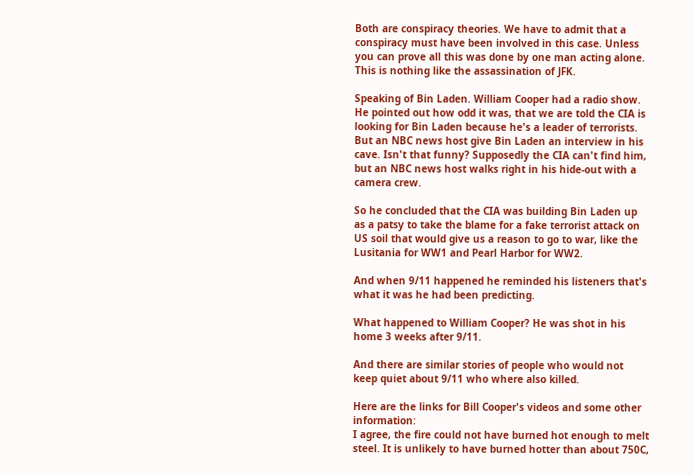Both are conspiracy theories. We have to admit that a conspiracy must have been involved in this case. Unless you can prove all this was done by one man acting alone. This is nothing like the assassination of JFK.

Speaking of Bin Laden. William Cooper had a radio show. He pointed out how odd it was, that we are told the CIA is looking for Bin Laden because he's a leader of terrorists. But an NBC news host give Bin Laden an interview in his cave. Isn't that funny? Supposedly the CIA can't find him, but an NBC news host walks right in his hide-out with a camera crew.

So he concluded that the CIA was building Bin Laden up as a patsy to take the blame for a fake terrorist attack on US soil that would give us a reason to go to war, like the Lusitania for WW1 and Pearl Harbor for WW2.

And when 9/11 happened he reminded his listeners that's what it was he had been predicting.

What happened to William Cooper? He was shot in his home 3 weeks after 9/11.

And there are similar stories of people who would not keep quiet about 9/11 who where also killed.

Here are the links for Bill Cooper's videos and some other information:
I agree, the fire could not have burned hot enough to melt steel. It is unlikely to have burned hotter than about 750C,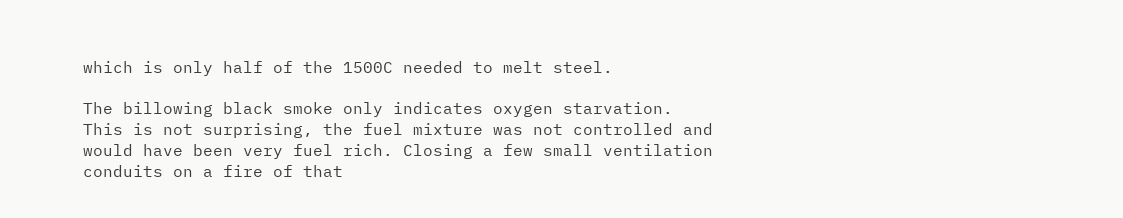which is only half of the 1500C needed to melt steel.

The billowing black smoke only indicates oxygen starvation. This is not surprising, the fuel mixture was not controlled and would have been very fuel rich. Closing a few small ventilation conduits on a fire of that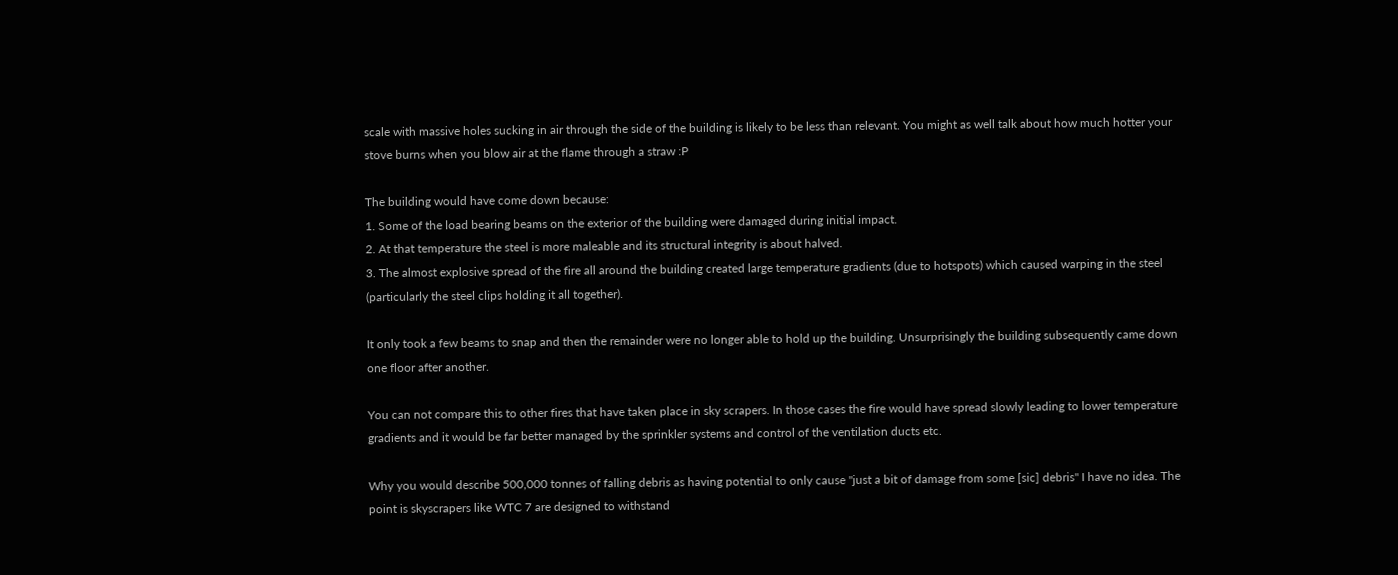scale with massive holes sucking in air through the side of the building is likely to be less than relevant. You might as well talk about how much hotter your stove burns when you blow air at the flame through a straw :P

The building would have come down because:
1. Some of the load bearing beams on the exterior of the building were damaged during initial impact.
2. At that temperature the steel is more maleable and its structural integrity is about halved.
3. The almost explosive spread of the fire all around the building created large temperature gradients (due to hotspots) which caused warping in the steel (particularly the steel clips holding it all together).

It only took a few beams to snap and then the remainder were no longer able to hold up the building. Unsurprisingly the building subsequently came down one floor after another.

You can not compare this to other fires that have taken place in sky scrapers. In those cases the fire would have spread slowly leading to lower temperature gradients and it would be far better managed by the sprinkler systems and control of the ventilation ducts etc.

Why you would describe 500,000 tonnes of falling debris as having potential to only cause "just a bit of damage from some [sic] debris" I have no idea. The point is skyscrapers like WTC 7 are designed to withstand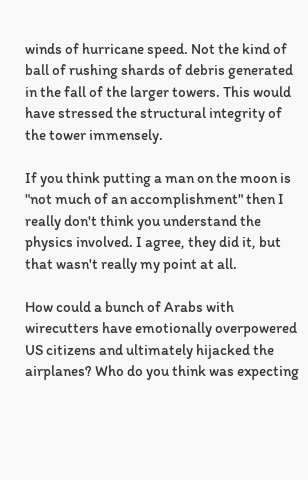winds of hurricane speed. Not the kind of ball of rushing shards of debris generated in the fall of the larger towers. This would have stressed the structural integrity of the tower immensely.

If you think putting a man on the moon is "not much of an accomplishment" then I really don't think you understand the physics involved. I agree, they did it, but that wasn't really my point at all.

How could a bunch of Arabs with wirecutters have emotionally overpowered US citizens and ultimately hijacked the airplanes? Who do you think was expecting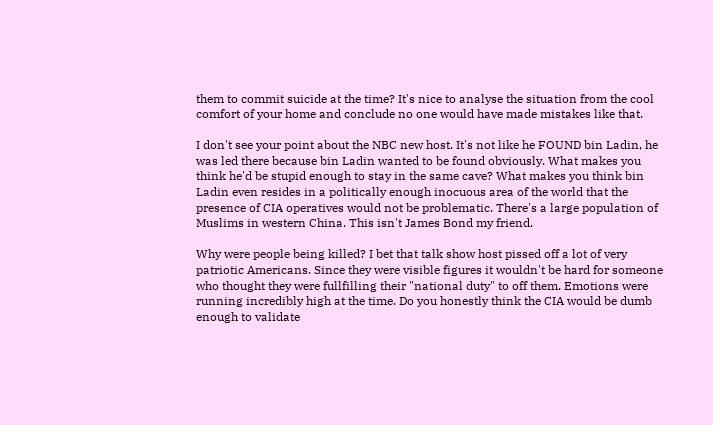them to commit suicide at the time? It's nice to analyse the situation from the cool comfort of your home and conclude no one would have made mistakes like that.

I don't see your point about the NBC new host. It's not like he FOUND bin Ladin, he was led there because bin Ladin wanted to be found obviously. What makes you think he'd be stupid enough to stay in the same cave? What makes you think bin Ladin even resides in a politically enough inocuous area of the world that the presence of CIA operatives would not be problematic. There's a large population of Muslims in western China. This isn't James Bond my friend.

Why were people being killed? I bet that talk show host pissed off a lot of very patriotic Americans. Since they were visible figures it wouldn't be hard for someone who thought they were fullfilling their "national duty" to off them. Emotions were running incredibly high at the time. Do you honestly think the CIA would be dumb enough to validate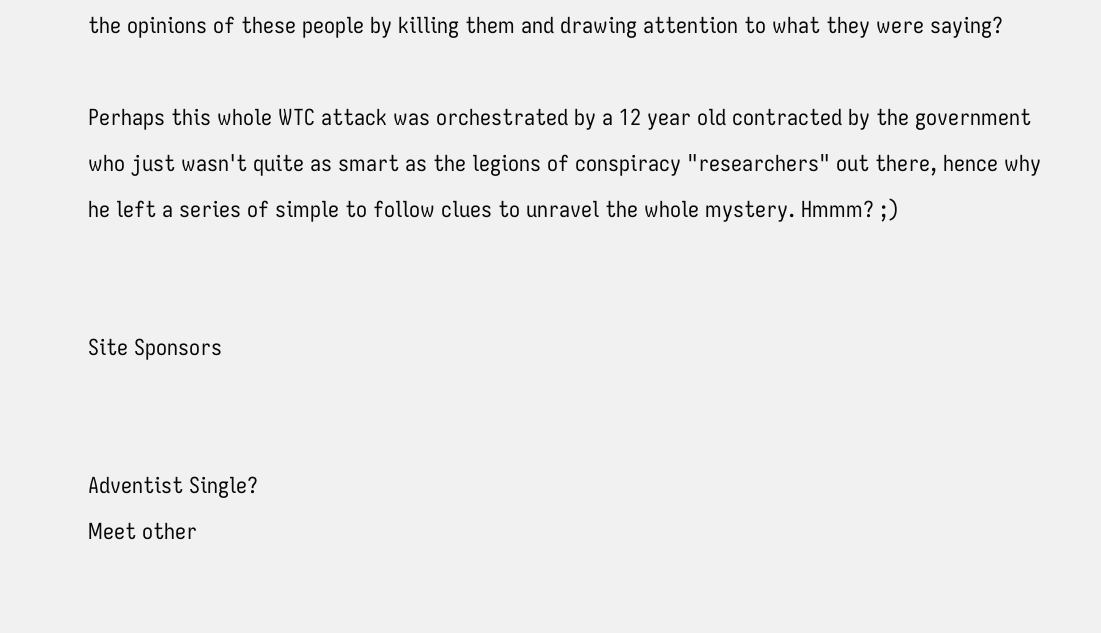the opinions of these people by killing them and drawing attention to what they were saying?

Perhaps this whole WTC attack was orchestrated by a 12 year old contracted by the government who just wasn't quite as smart as the legions of conspiracy "researchers" out there, hence why he left a series of simple to follow clues to unravel the whole mystery. Hmmm? ;)


Site Sponsors


Adventist Single?
Meet other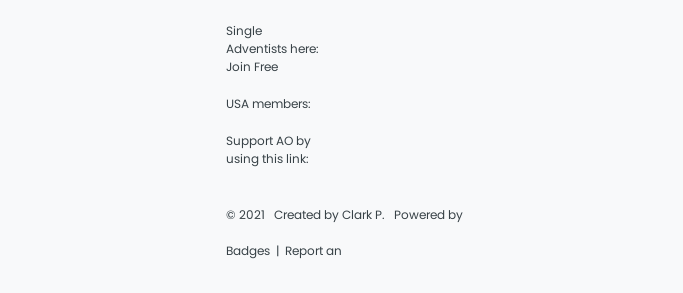Single
Adventists here:
Join Free

USA members:

Support AO by
using this link:


© 2021   Created by Clark P.   Powered by

Badges  |  Report an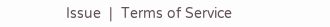Issue  |  Terms of Service